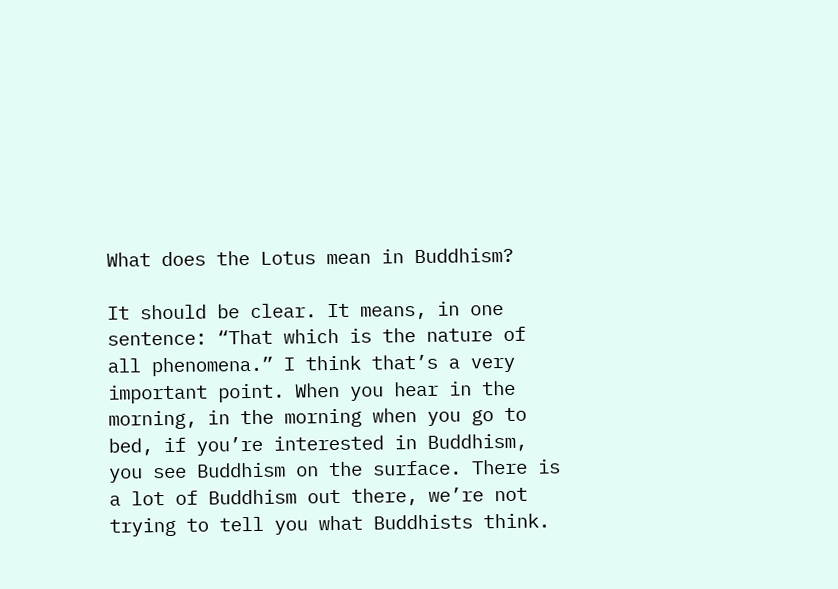What does the Lotus mean in Buddhism?

It should be clear. It means, in one sentence: “That which is the nature of all phenomena.” I think that’s a very important point. When you hear in the morning, in the morning when you go to bed, if you’re interested in Buddhism, you see Buddhism on the surface. There is a lot of Buddhism out there, we’re not trying to tell you what Buddhists think.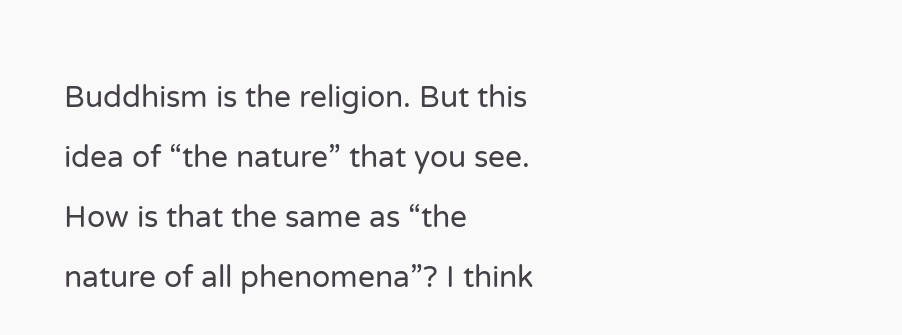Buddhism is the religion. But this idea of “the nature” that you see. How is that the same as “the nature of all phenomena”? I think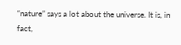“nature” says a lot about the universe. It is, in fact,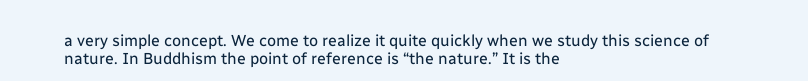a very simple concept. We come to realize it quite quickly when we study this science of nature. In Buddhism the point of reference is “the nature.” It is the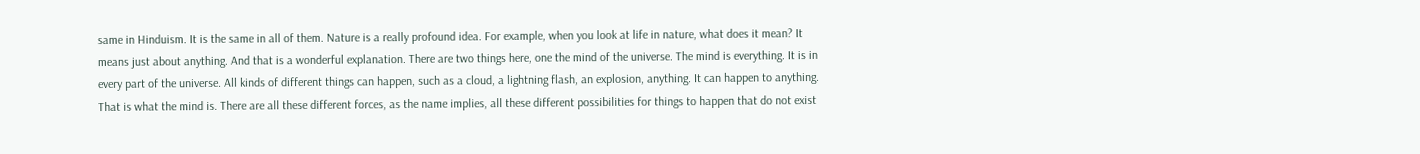same in Hinduism. It is the same in all of them. Nature is a really profound idea. For example, when you look at life in nature, what does it mean? It means just about anything. And that is a wonderful explanation. There are two things here, one the mind of the universe. The mind is everything. It is in every part of the universe. All kinds of different things can happen, such as a cloud, a lightning flash, an explosion, anything. It can happen to anything. That is what the mind is. There are all these different forces, as the name implies, all these different possibilities for things to happen that do not exist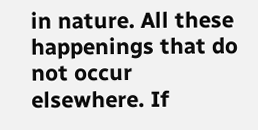in nature. All these happenings that do not occur elsewhere. If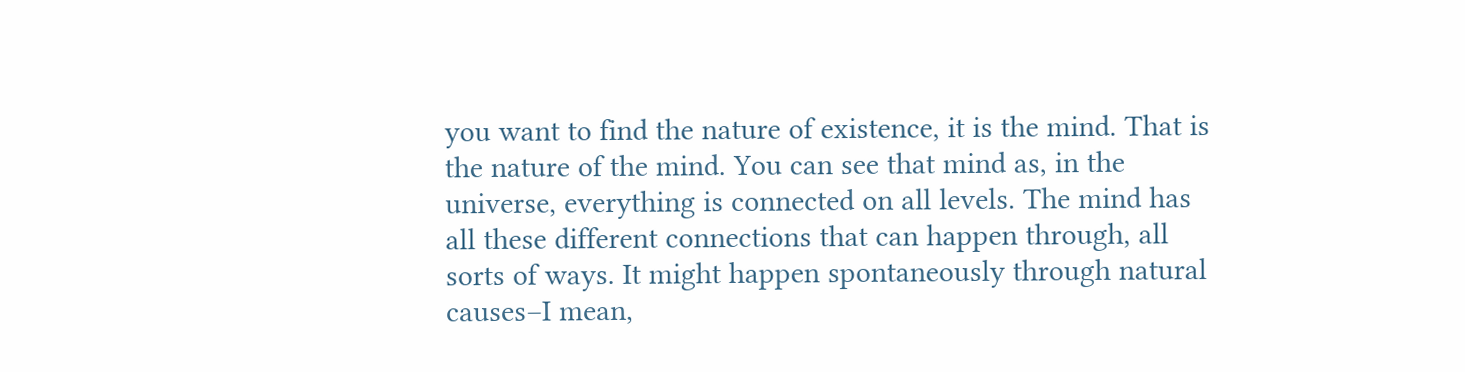you want to find the nature of existence, it is the mind. That is the nature of the mind. You can see that mind as, in the universe, everything is connected on all levels. The mind has all these different connections that can happen through, all sorts of ways. It might happen spontaneously through natural causes–I mean,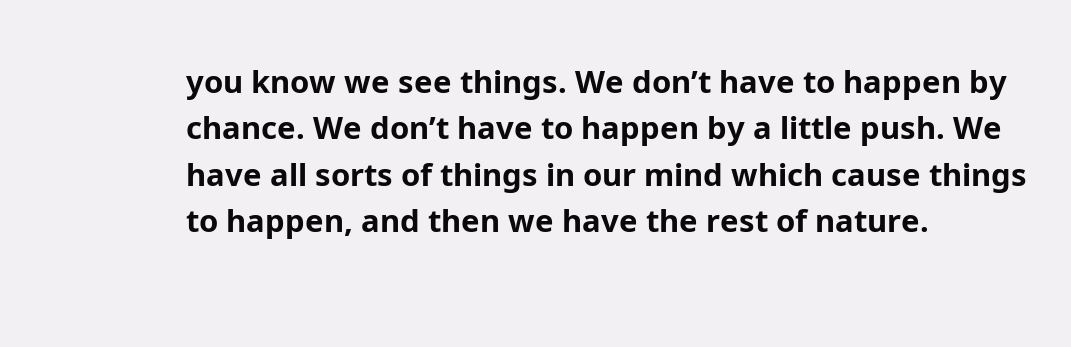you know we see things. We don’t have to happen by chance. We don’t have to happen by a little push. We have all sorts of things in our mind which cause things to happen, and then we have the rest of nature.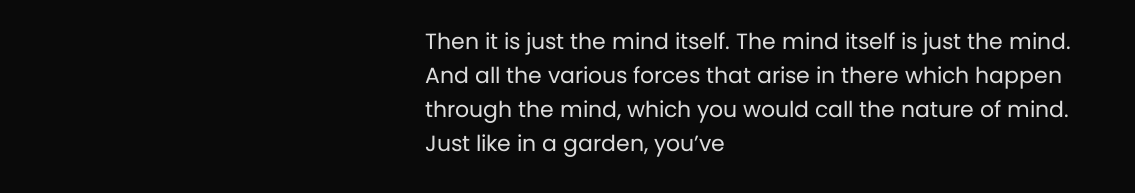Then it is just the mind itself. The mind itself is just the mind. And all the various forces that arise in there which happen through the mind, which you would call the nature of mind. Just like in a garden, you’ve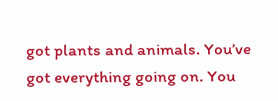got plants and animals. You’ve got everything going on. You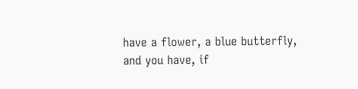have a flower, a blue butterfly, and you have, if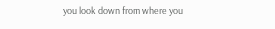you look down from where you